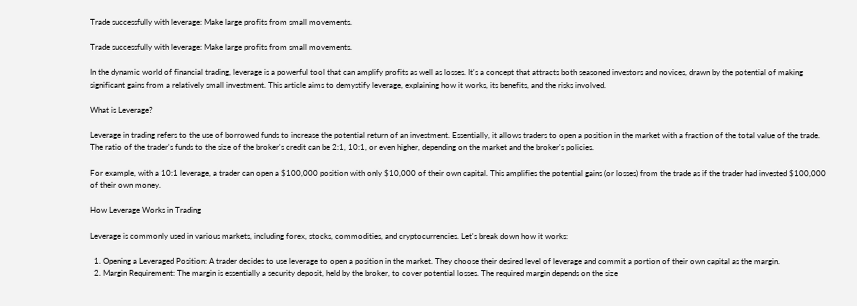Trade successfully with leverage: Make large profits from small movements.

Trade successfully with leverage: Make large profits from small movements.

In the dynamic world of financial trading, leverage is a powerful tool that can amplify profits as well as losses. It's a concept that attracts both seasoned investors and novices, drawn by the potential of making significant gains from a relatively small investment. This article aims to demystify leverage, explaining how it works, its benefits, and the risks involved.

What is Leverage?

Leverage in trading refers to the use of borrowed funds to increase the potential return of an investment. Essentially, it allows traders to open a position in the market with a fraction of the total value of the trade. The ratio of the trader's funds to the size of the broker's credit can be 2:1, 10:1, or even higher, depending on the market and the broker's policies.

For example, with a 10:1 leverage, a trader can open a $100,000 position with only $10,000 of their own capital. This amplifies the potential gains (or losses) from the trade as if the trader had invested $100,000 of their own money.

How Leverage Works in Trading

Leverage is commonly used in various markets, including forex, stocks, commodities, and cryptocurrencies. Let's break down how it works:

  1. Opening a Leveraged Position: A trader decides to use leverage to open a position in the market. They choose their desired level of leverage and commit a portion of their own capital as the margin.
  2. Margin Requirement: The margin is essentially a security deposit, held by the broker, to cover potential losses. The required margin depends on the size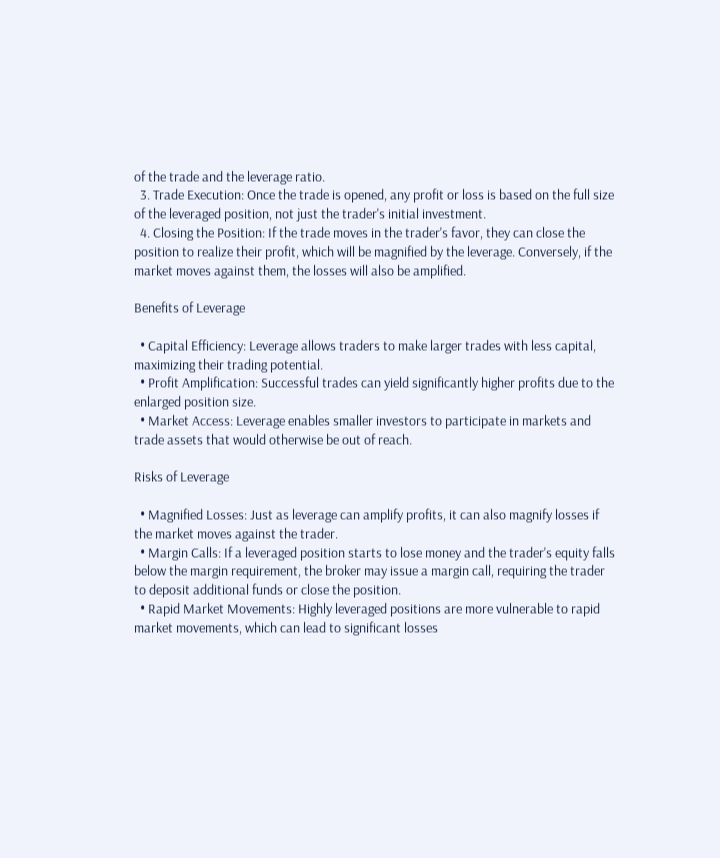of the trade and the leverage ratio.
  3. Trade Execution: Once the trade is opened, any profit or loss is based on the full size of the leveraged position, not just the trader's initial investment.
  4. Closing the Position: If the trade moves in the trader's favor, they can close the position to realize their profit, which will be magnified by the leverage. Conversely, if the market moves against them, the losses will also be amplified.

Benefits of Leverage

  • Capital Efficiency: Leverage allows traders to make larger trades with less capital, maximizing their trading potential.
  • Profit Amplification: Successful trades can yield significantly higher profits due to the enlarged position size.
  • Market Access: Leverage enables smaller investors to participate in markets and trade assets that would otherwise be out of reach.

Risks of Leverage

  • Magnified Losses: Just as leverage can amplify profits, it can also magnify losses if the market moves against the trader.
  • Margin Calls: If a leveraged position starts to lose money and the trader's equity falls below the margin requirement, the broker may issue a margin call, requiring the trader to deposit additional funds or close the position.
  • Rapid Market Movements: Highly leveraged positions are more vulnerable to rapid market movements, which can lead to significant losses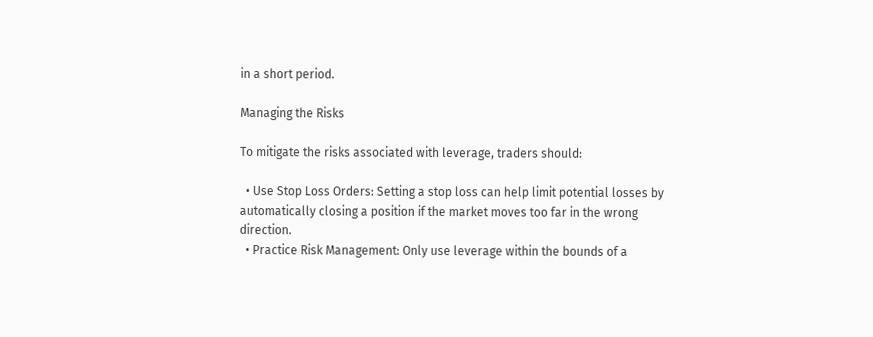in a short period.

Managing the Risks

To mitigate the risks associated with leverage, traders should:

  • Use Stop Loss Orders: Setting a stop loss can help limit potential losses by automatically closing a position if the market moves too far in the wrong direction.
  • Practice Risk Management: Only use leverage within the bounds of a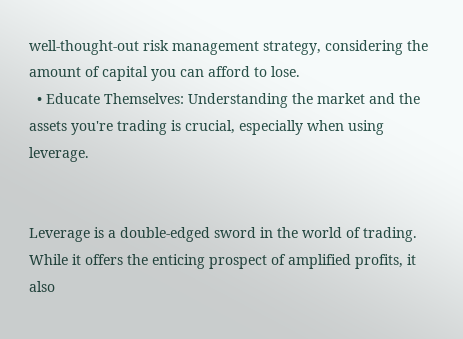well-thought-out risk management strategy, considering the amount of capital you can afford to lose.
  • Educate Themselves: Understanding the market and the assets you're trading is crucial, especially when using leverage.


Leverage is a double-edged sword in the world of trading. While it offers the enticing prospect of amplified profits, it also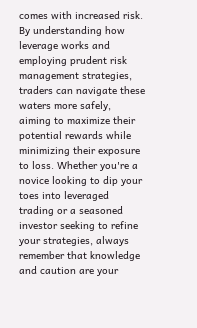comes with increased risk. By understanding how leverage works and employing prudent risk management strategies, traders can navigate these waters more safely, aiming to maximize their potential rewards while minimizing their exposure to loss. Whether you're a novice looking to dip your toes into leveraged trading or a seasoned investor seeking to refine your strategies, always remember that knowledge and caution are your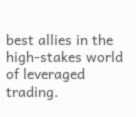best allies in the high-stakes world of leveraged trading.